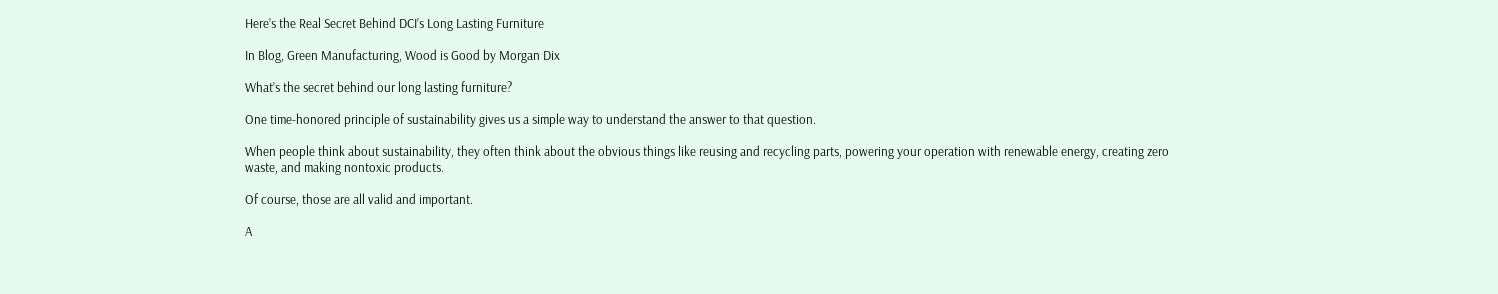Here’s the Real Secret Behind DCI’s Long Lasting Furniture

In Blog, Green Manufacturing, Wood is Good by Morgan Dix

What’s the secret behind our long lasting furniture?

One time-honored principle of sustainability gives us a simple way to understand the answer to that question.

When people think about sustainability, they often think about the obvious things like reusing and recycling parts, powering your operation with renewable energy, creating zero waste, and making nontoxic products.

Of course, those are all valid and important.

A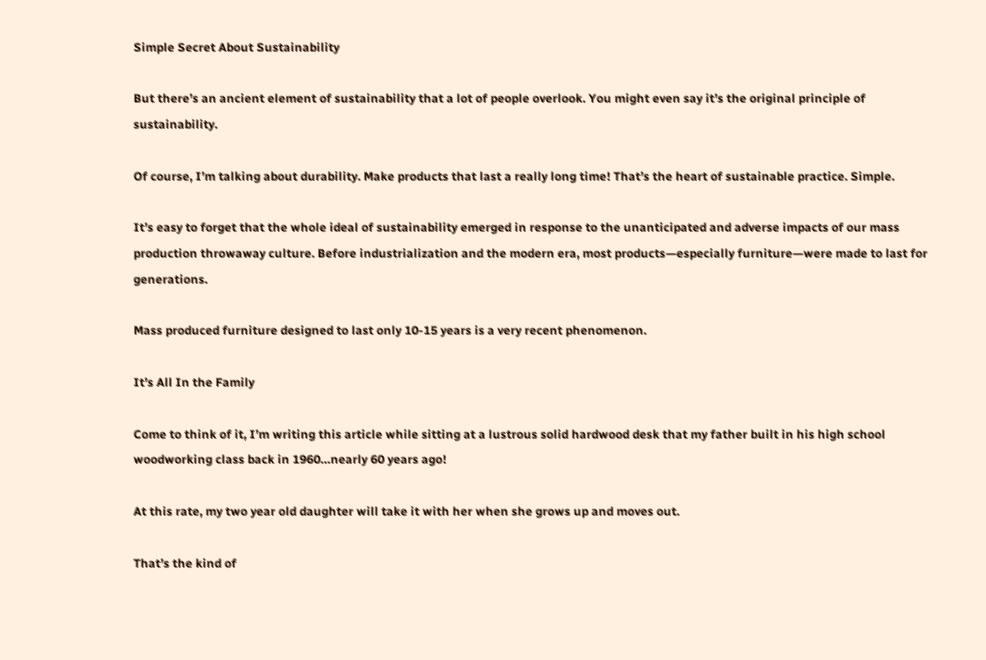Simple Secret About Sustainability

But there’s an ancient element of sustainability that a lot of people overlook. You might even say it’s the original principle of sustainability.

Of course, I’m talking about durability. Make products that last a really long time! That’s the heart of sustainable practice. Simple.

It’s easy to forget that the whole ideal of sustainability emerged in response to the unanticipated and adverse impacts of our mass production throwaway culture. Before industrialization and the modern era, most products—especially furniture—were made to last for generations.

Mass produced furniture designed to last only 10-15 years is a very recent phenomenon.

It’s All In the Family

Come to think of it, I’m writing this article while sitting at a lustrous solid hardwood desk that my father built in his high school woodworking class back in 1960…nearly 60 years ago!

At this rate, my two year old daughter will take it with her when she grows up and moves out.

That’s the kind of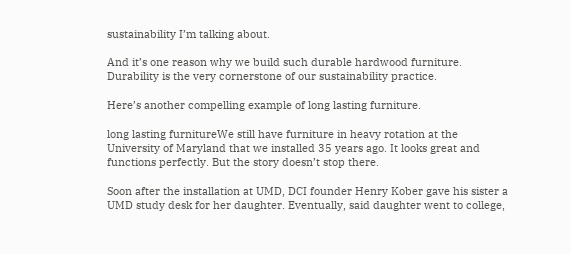sustainability I’m talking about.

And it’s one reason why we build such durable hardwood furniture. Durability is the very cornerstone of our sustainability practice.

Here’s another compelling example of long lasting furniture.

long lasting furnitureWe still have furniture in heavy rotation at the University of Maryland that we installed 35 years ago. It looks great and functions perfectly. But the story doesn’t stop there.

Soon after the installation at UMD, DCI founder Henry Kober gave his sister a UMD study desk for her daughter. Eventually, said daughter went to college,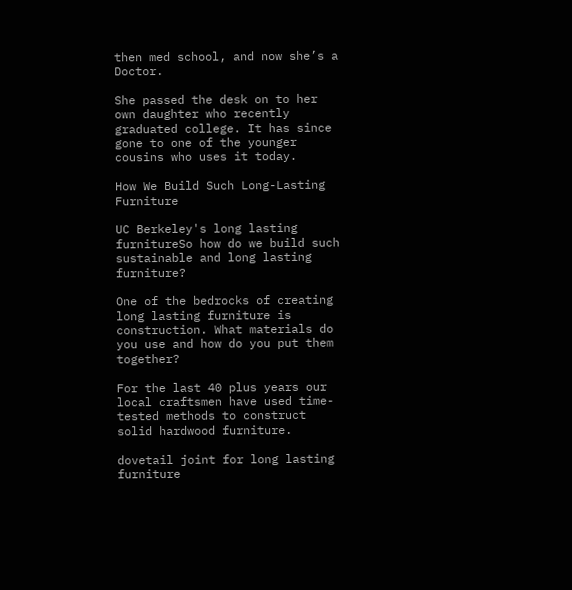then med school, and now she’s a Doctor.

She passed the desk on to her own daughter who recently graduated college. It has since gone to one of the younger cousins who uses it today.

How We Build Such Long-Lasting Furniture

UC Berkeley's long lasting furnitureSo how do we build such sustainable and long lasting furniture?

One of the bedrocks of creating long lasting furniture is construction. What materials do you use and how do you put them together?

For the last 40 plus years our local craftsmen have used time-tested methods to construct solid hardwood furniture.

dovetail joint for long lasting furniture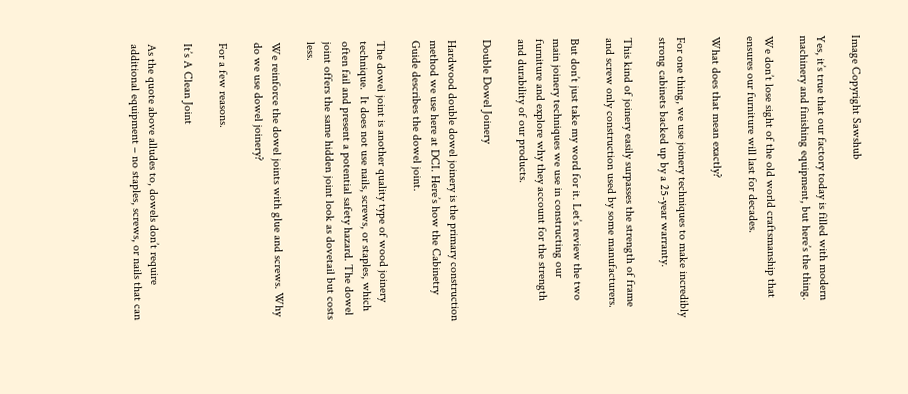Image Copyright Sawshub

Yes, it’s true that our factory today is filled with modern machinery and finishing equipment, but here’s the thing.

We don’t lose sight of the old world craftsmanship that ensures our furniture will last for decades.

What does that mean exactly?

For one thing, we use joinery techniques to make incredibly strong cabinets backed up by a 25-year warranty.

This kind of joinery easily surpasses the strength of frame and screw only construction used by some manufacturers.

But don’t just take my word for it. Let’s review the two main joinery techniques we use in constructing our furniture and explore why they account for the strength and durability of our products.

Double Dowel Joinery

Hardwood double dowel joinery is the primary construction method we use here at DCI. Here’s how the Cabinetry Guide describes the dowel joint.

The dowel joint is another quality type of wood joinery technique.  It does not use nails, screws, or staples, which often fail and present a potential safety hazard. The dowel joint offers the same hidden joint look as dovetail but costs less.

We reinforce the dowel joints with glue and screws. Why do we use dowel joinery?

For a few reasons.

It’s A Clean Joint

As the quote above alludes to, dowels don’t require additional equipment – no staples, screws, or nails that can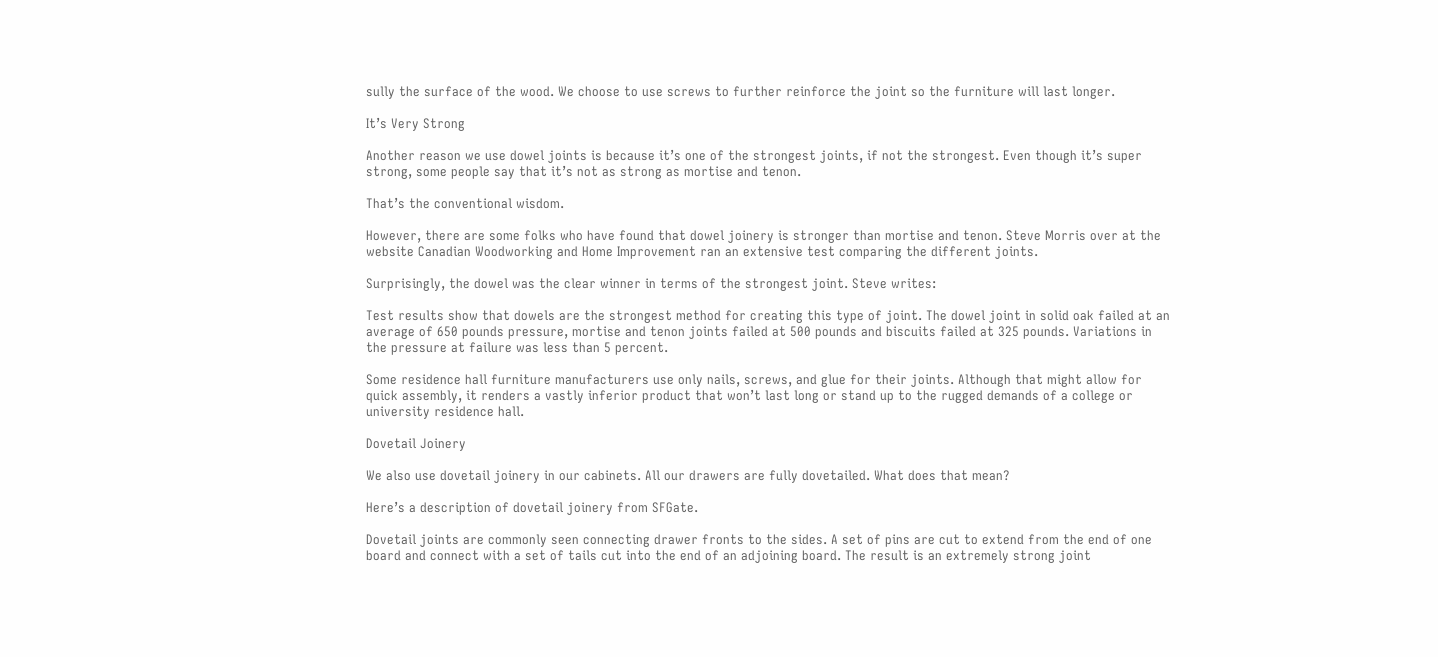sully the surface of the wood. We choose to use screws to further reinforce the joint so the furniture will last longer.

It’s Very Strong

Another reason we use dowel joints is because it’s one of the strongest joints, if not the strongest. Even though it’s super strong, some people say that it’s not as strong as mortise and tenon.

That’s the conventional wisdom.

However, there are some folks who have found that dowel joinery is stronger than mortise and tenon. Steve Morris over at the website Canadian Woodworking and Home Improvement ran an extensive test comparing the different joints.

Surprisingly, the dowel was the clear winner in terms of the strongest joint. Steve writes:

Test results show that dowels are the strongest method for creating this type of joint. The dowel joint in solid oak failed at an average of 650 pounds pressure, mortise and tenon joints failed at 500 pounds and biscuits failed at 325 pounds. Variations in the pressure at failure was less than 5 percent.

Some residence hall furniture manufacturers use only nails, screws, and glue for their joints. Although that might allow for quick assembly, it renders a vastly inferior product that won’t last long or stand up to the rugged demands of a college or university residence hall.

Dovetail Joinery

We also use dovetail joinery in our cabinets. All our drawers are fully dovetailed. What does that mean?

Here’s a description of dovetail joinery from SFGate.

Dovetail joints are commonly seen connecting drawer fronts to the sides. A set of pins are cut to extend from the end of one board and connect with a set of tails cut into the end of an adjoining board. The result is an extremely strong joint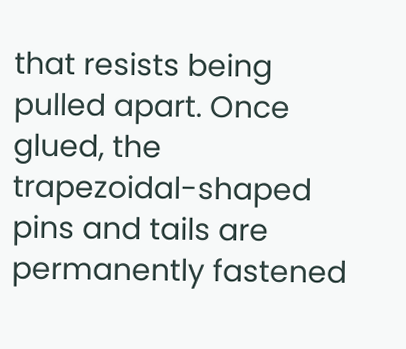that resists being pulled apart. Once glued, the trapezoidal-shaped pins and tails are permanently fastened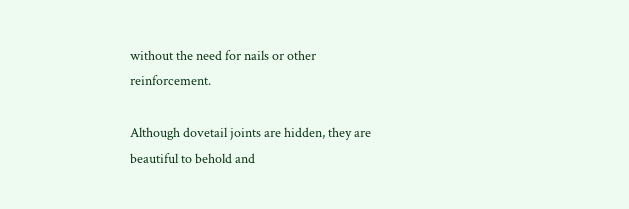without the need for nails or other reinforcement.

Although dovetail joints are hidden, they are beautiful to behold and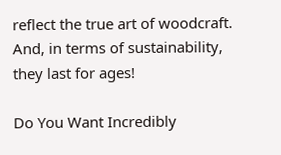reflect the true art of woodcraft. And, in terms of sustainability, they last for ages!

Do You Want Incredibly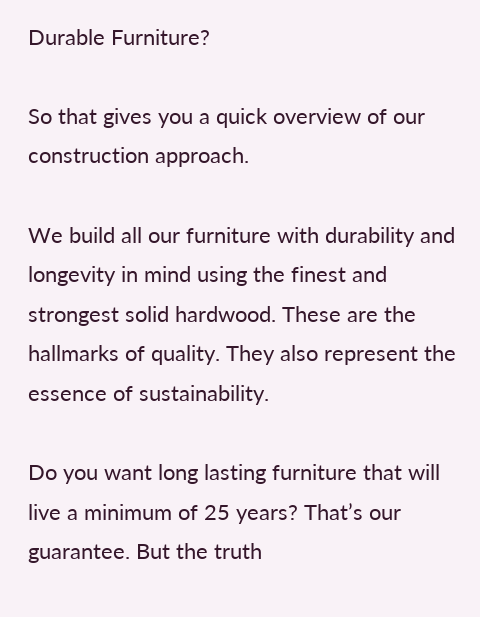Durable Furniture?

So that gives you a quick overview of our construction approach.

We build all our furniture with durability and longevity in mind using the finest and strongest solid hardwood. These are the hallmarks of quality. They also represent the essence of sustainability.

Do you want long lasting furniture that will live a minimum of 25 years? That’s our guarantee. But the truth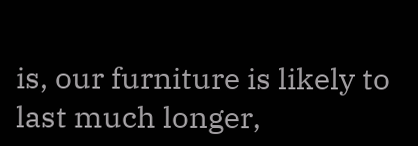is, our furniture is likely to last much longer,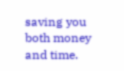saving you both money and time.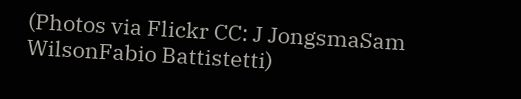(Photos via Flickr CC: J JongsmaSam WilsonFabio Battistetti)